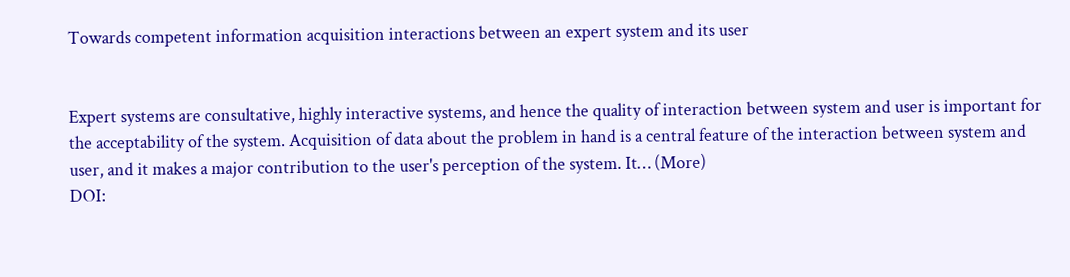Towards competent information acquisition interactions between an expert system and its user


Expert systems are consultative, highly interactive systems, and hence the quality of interaction between system and user is important for the acceptability of the system. Acquisition of data about the problem in hand is a central feature of the interaction between system and user, and it makes a major contribution to the user's perception of the system. It… (More)
DOI: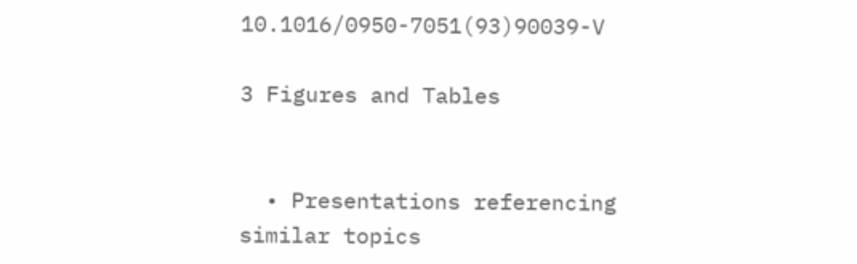10.1016/0950-7051(93)90039-V

3 Figures and Tables


  • Presentations referencing similar topics